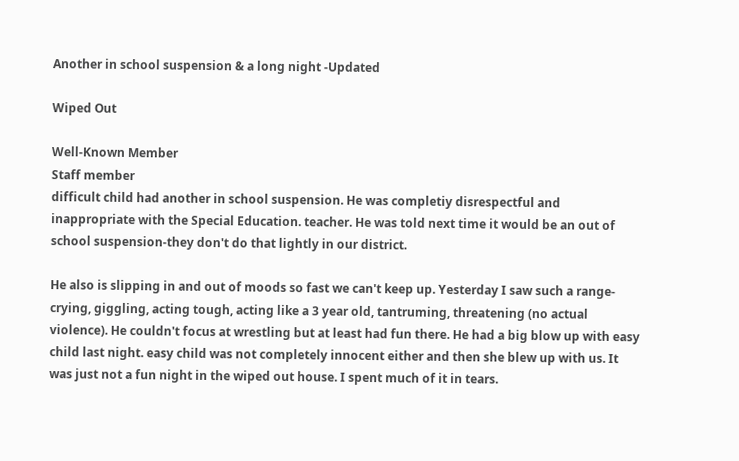Another in school suspension & a long night -Updated

Wiped Out

Well-Known Member
Staff member
difficult child had another in school suspension. He was completiy disrespectful and inappropriate with the Special Education. teacher. He was told next time it would be an out of school suspension-they don't do that lightly in our district.

He also is slipping in and out of moods so fast we can't keep up. Yesterday I saw such a range-crying, giggling, acting tough, acting like a 3 year old, tantruming, threatening (no actual violence). He couldn't focus at wrestling but at least had fun there. He had a big blow up with easy child last night. easy child was not completely innocent either and then she blew up with us. It was just not a fun night in the wiped out house. I spent much of it in tears.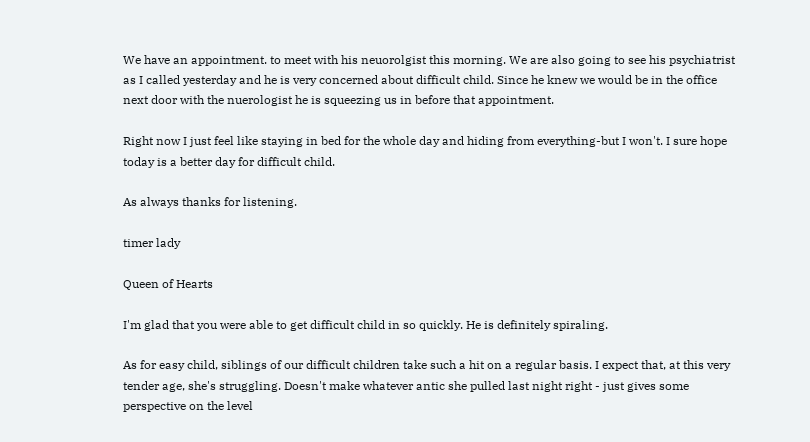We have an appointment. to meet with his neuorolgist this morning. We are also going to see his psychiatrist as I called yesterday and he is very concerned about difficult child. Since he knew we would be in the office next door with the nuerologist he is squeezing us in before that appointment.

Right now I just feel like staying in bed for the whole day and hiding from everything-but I won't. I sure hope today is a better day for difficult child.

As always thanks for listening.

timer lady

Queen of Hearts

I'm glad that you were able to get difficult child in so quickly. He is definitely spiraling.

As for easy child, siblings of our difficult children take such a hit on a regular basis. I expect that, at this very tender age, she's struggling. Doesn't make whatever antic she pulled last night right - just gives some perspective on the level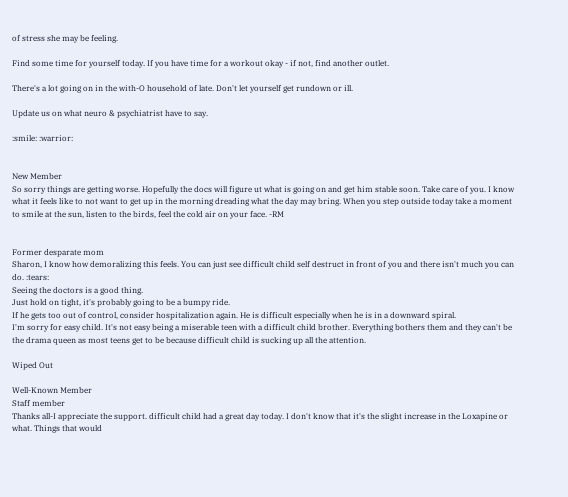of stress she may be feeling.

Find some time for yourself today. If you have time for a workout okay - if not, find another outlet.

There's a lot going on in the with-O household of late. Don't let yourself get rundown or ill.

Update us on what neuro & psychiatrist have to say.

:smile: :warrior:


New Member
So sorry things are getting worse. Hopefully the docs will figure ut what is going on and get him stable soon. Take care of you. I know what it feels like to not want to get up in the morning dreading what the day may bring. When you step outside today take a moment to smile at the sun, listen to the birds, feel the cold air on your face. -RM


Former desparate mom
Sharon, I know how demoralizing this feels. You can just see difficult child self destruct in front of you and there isn't much you can do. :tears:
Seeing the doctors is a good thing.
Just hold on tight, it's probably going to be a bumpy ride.
If he gets too out of control, consider hospitalization again. He is difficult especially when he is in a downward spiral.
I'm sorry for easy child. It's not easy being a miserable teen with a difficult child brother. Everything bothers them and they can't be the drama queen as most teens get to be because difficult child is sucking up all the attention.

Wiped Out

Well-Known Member
Staff member
Thanks all-I appreciate the support. difficult child had a great day today. I don't know that it's the slight increase in the Loxapine or what. Things that would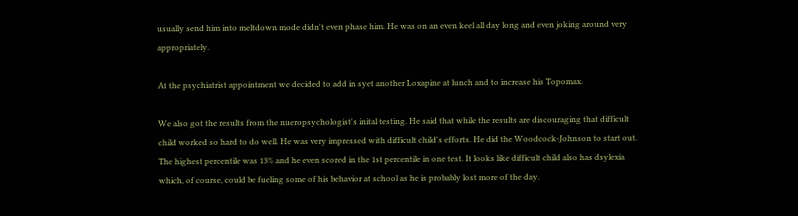usually send him into meltdown mode didn't even phase him. He was on an even keel all day long and even joking around very appropriately.

At the psychiatrist appointment we decided to add in syet another Loxapine at lunch and to increase his Topomax.

We also got the results from the nueropsychologist's inital testing. He said that while the results are discouraging that difficult child worked so hard to do well. He was very impressed with difficult child's efforts. He did the Woodcock-Johnson to start out. The highest percentile was 13% and he even scored in the 1st percentile in one test. It looks like difficult child also has dsylexia which, of course, could be fueling some of his behavior at school as he is probably lost more of the day.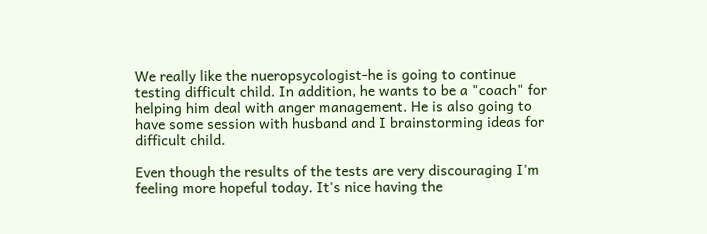We really like the nueropsycologist-he is going to continue testing difficult child. In addition, he wants to be a "coach" for helping him deal with anger management. He is also going to have some session with husband and I brainstorming ideas for difficult child.

Even though the results of the tests are very discouraging I'm feeling more hopeful today. It's nice having the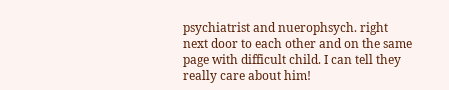psychiatrist and nuerophsych. right next door to each other and on the same page with difficult child. I can tell they really care about him!